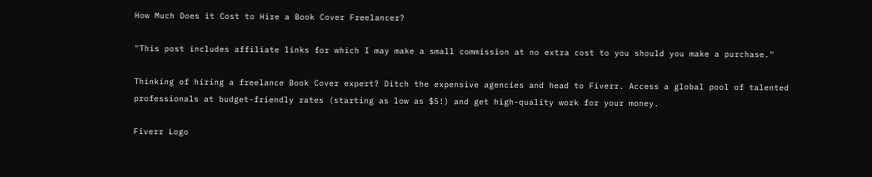How Much Does it Cost to Hire a Book Cover Freelancer?

"This post includes affiliate links for which I may make a small commission at no extra cost to you should you make a purchase."

Thinking of hiring a freelance Book Cover expert? Ditch the expensive agencies and head to Fiverr. Access a global pool of talented professionals at budget-friendly rates (starting as low as $5!) and get high-quality work for your money.

Fiverr Logo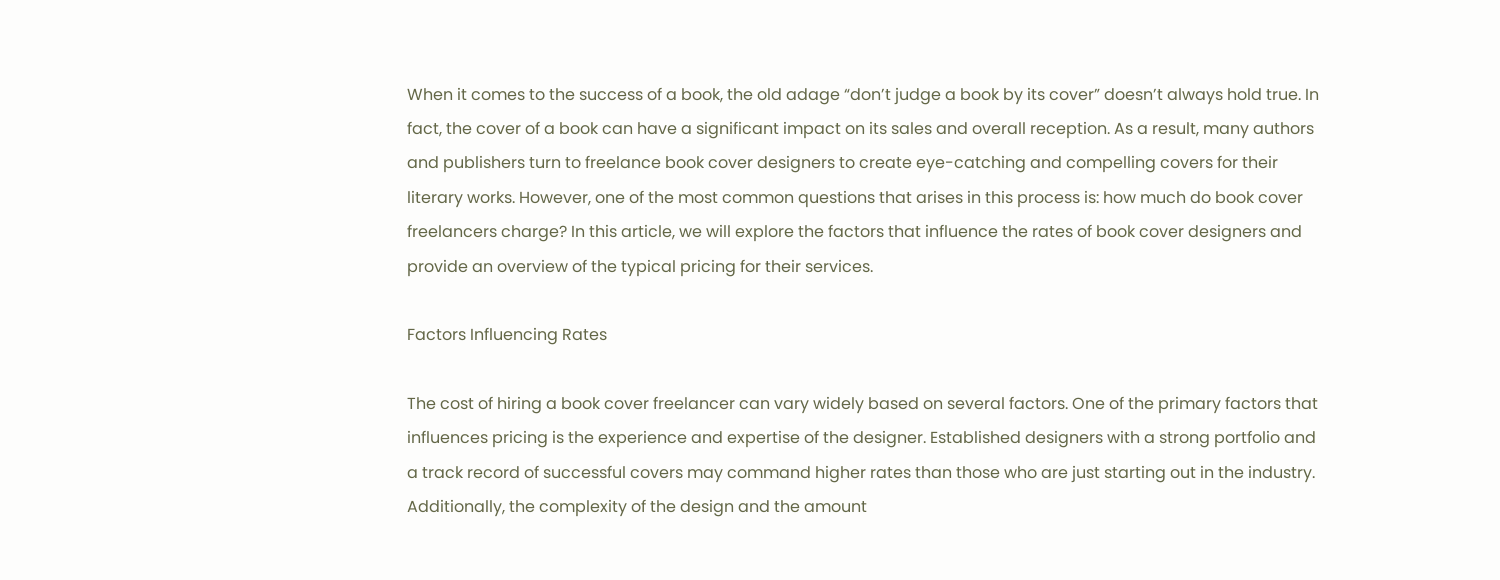When it comes to the success of a book, the old adage “don’t judge a book by its cover” doesn’t always hold true. In fact, the cover of a book can have a significant impact on its sales and overall reception. As a result, many authors and publishers turn to freelance book cover designers to create eye-catching and compelling covers for their literary works. However, one of the most common questions that arises in this process is: how much do book cover freelancers charge? In this article, we will explore the factors that influence the rates of book cover designers and provide an overview of the typical pricing for their services.

Factors Influencing Rates

The cost of hiring a book cover freelancer can vary widely based on several factors. One of the primary factors that influences pricing is the experience and expertise of the designer. Established designers with a strong portfolio and a track record of successful covers may command higher rates than those who are just starting out in the industry. Additionally, the complexity of the design and the amount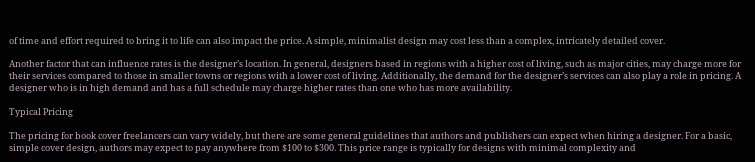of time and effort required to bring it to life can also impact the price. A simple, minimalist design may cost less than a complex, intricately detailed cover.

Another factor that can influence rates is the designer’s location. In general, designers based in regions with a higher cost of living, such as major cities, may charge more for their services compared to those in smaller towns or regions with a lower cost of living. Additionally, the demand for the designer’s services can also play a role in pricing. A designer who is in high demand and has a full schedule may charge higher rates than one who has more availability.

Typical Pricing

The pricing for book cover freelancers can vary widely, but there are some general guidelines that authors and publishers can expect when hiring a designer. For a basic, simple cover design, authors may expect to pay anywhere from $100 to $300. This price range is typically for designs with minimal complexity and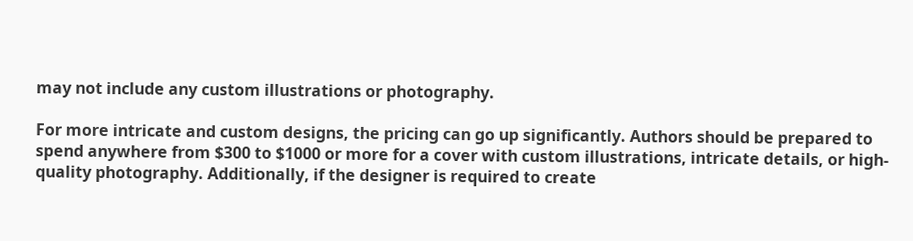may not include any custom illustrations or photography.

For more intricate and custom designs, the pricing can go up significantly. Authors should be prepared to spend anywhere from $300 to $1000 or more for a cover with custom illustrations, intricate details, or high-quality photography. Additionally, if the designer is required to create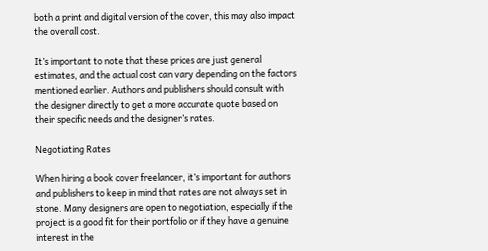both a print and digital version of the cover, this may also impact the overall cost.

It’s important to note that these prices are just general estimates, and the actual cost can vary depending on the factors mentioned earlier. Authors and publishers should consult with the designer directly to get a more accurate quote based on their specific needs and the designer’s rates.

Negotiating Rates

When hiring a book cover freelancer, it’s important for authors and publishers to keep in mind that rates are not always set in stone. Many designers are open to negotiation, especially if the project is a good fit for their portfolio or if they have a genuine interest in the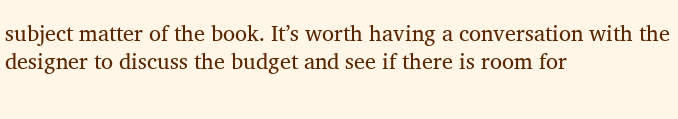subject matter of the book. It’s worth having a conversation with the designer to discuss the budget and see if there is room for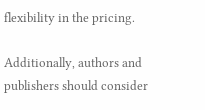flexibility in the pricing.

Additionally, authors and publishers should consider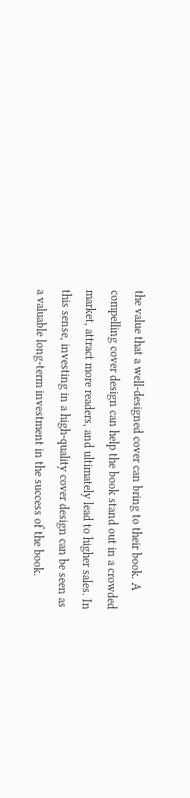the value that a well-designed cover can bring to their book. A compelling cover design can help the book stand out in a crowded market, attract more readers, and ultimately lead to higher sales. In this sense, investing in a high-quality cover design can be seen as a valuable long-term investment in the success of the book.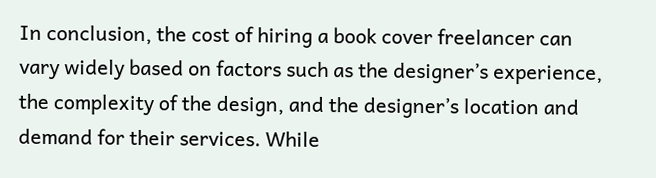In conclusion, the cost of hiring a book cover freelancer can vary widely based on factors such as the designer’s experience, the complexity of the design, and the designer’s location and demand for their services. While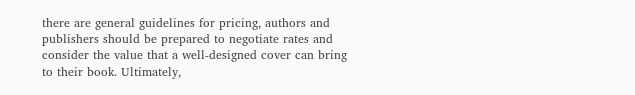there are general guidelines for pricing, authors and publishers should be prepared to negotiate rates and consider the value that a well-designed cover can bring to their book. Ultimately,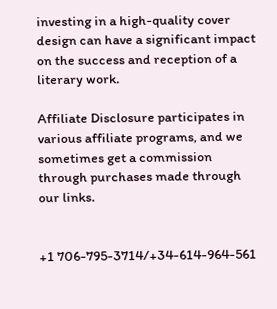investing in a high-quality cover design can have a significant impact on the success and reception of a literary work.

Affiliate Disclosure participates in various affiliate programs, and we sometimes get a commission through purchases made through our links.


+1 706-795-3714/+34-614-964-561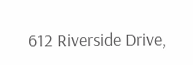612 Riverside Drive,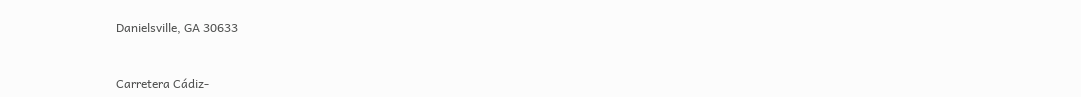Danielsville, GA 30633


Carretera Cádiz-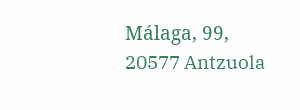Málaga, 99, 20577 Antzuola